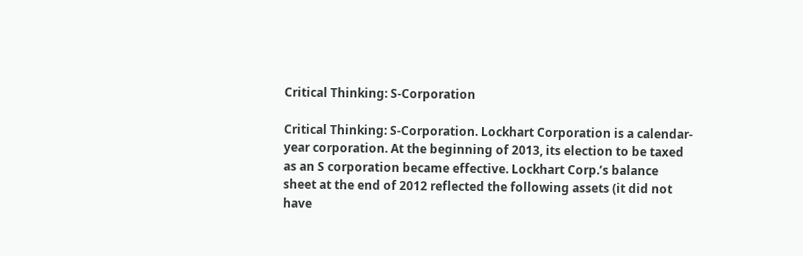Critical Thinking: S-Corporation

Critical Thinking: S-Corporation. Lockhart Corporation is a calendar-year corporation. At the beginning of 2013, its election to be taxed as an S corporation became effective. Lockhart Corp.’s balance sheet at the end of 2012 reflected the following assets (it did not have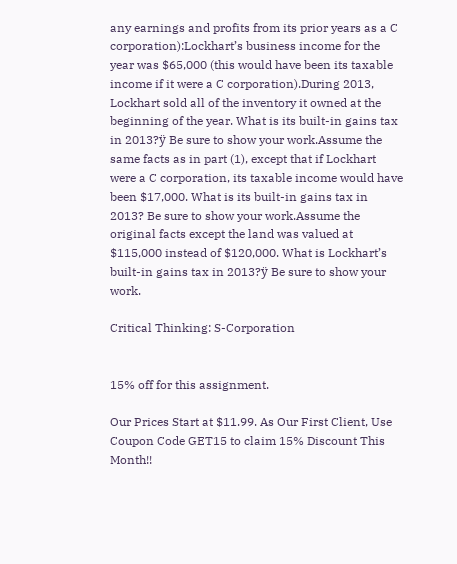any earnings and profits from its prior years as a C corporation):Lockhart’s business income for the year was $65,000 (this would have been its taxable income if it were a C corporation).During 2013, Lockhart sold all of the inventory it owned at the beginning of the year. What is its built-in gains tax in 2013?ÿ Be sure to show your work.Assume the same facts as in part (1), except that if Lockhart were a C corporation, its taxable income would have been $17,000. What is its built-in gains tax in 2013? Be sure to show your work.Assume the original facts except the land was valued at $115,000 instead of $120,000. What is Lockhart’s built-in gains tax in 2013?ÿ Be sure to show your work.

Critical Thinking: S-Corporation


15% off for this assignment.

Our Prices Start at $11.99. As Our First Client, Use Coupon Code GET15 to claim 15% Discount This Month!!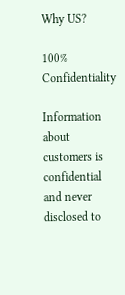Why US?

100% Confidentiality

Information about customers is confidential and never disclosed to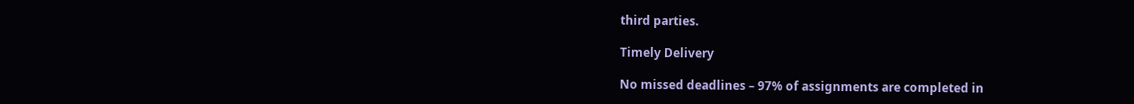third parties.

Timely Delivery

No missed deadlines – 97% of assignments are completed in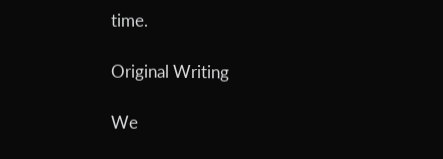time.

Original Writing

We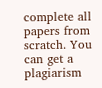complete all papers from scratch. You can get a plagiarism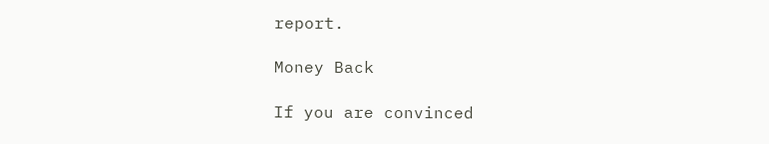report.

Money Back

If you are convinced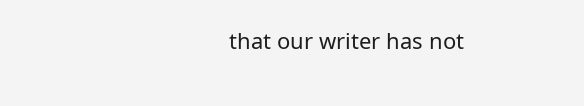that our writer has not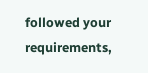followed your requirements,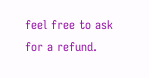feel free to ask for a refund.